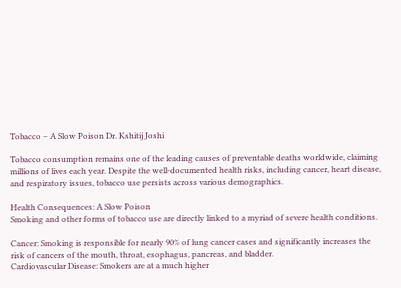Tobacco – A Slow Poison Dr. Kshitij Joshi

Tobacco consumption remains one of the leading causes of preventable deaths worldwide, claiming millions of lives each year. Despite the well-documented health risks, including cancer, heart disease, and respiratory issues, tobacco use persists across various demographics.

Health Consequences: A Slow Poison
Smoking and other forms of tobacco use are directly linked to a myriad of severe health conditions.

Cancer: Smoking is responsible for nearly 90% of lung cancer cases and significantly increases the risk of cancers of the mouth, throat, esophagus, pancreas, and bladder.
Cardiovascular Disease: Smokers are at a much higher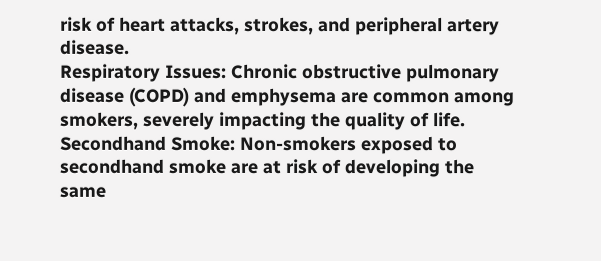risk of heart attacks, strokes, and peripheral artery disease.
Respiratory Issues: Chronic obstructive pulmonary disease (COPD) and emphysema are common among smokers, severely impacting the quality of life.
Secondhand Smoke: Non-smokers exposed to secondhand smoke are at risk of developing the same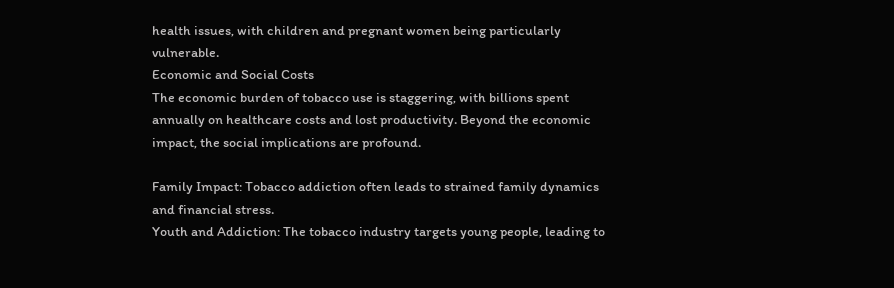health issues, with children and pregnant women being particularly vulnerable.
Economic and Social Costs
The economic burden of tobacco use is staggering, with billions spent annually on healthcare costs and lost productivity. Beyond the economic impact, the social implications are profound.

Family Impact: Tobacco addiction often leads to strained family dynamics and financial stress.
Youth and Addiction: The tobacco industry targets young people, leading to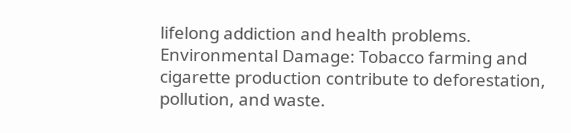lifelong addiction and health problems.
Environmental Damage: Tobacco farming and cigarette production contribute to deforestation, pollution, and waste.